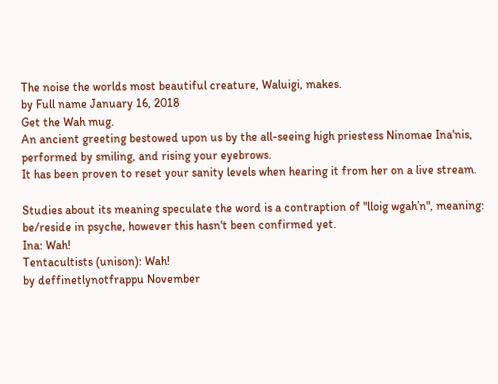The noise the worlds most beautiful creature, Waluigi, makes.
by Full name January 16, 2018
Get the Wah mug.
An ancient greeting bestowed upon us by the all-seeing high priestess Ninomae Ina'nis, performed by smiling, and rising your eyebrows.
It has been proven to reset your sanity levels when hearing it from her on a live stream.

Studies about its meaning speculate the word is a contraption of "lloig wgah’n", meaning: be/reside in psyche, however this hasn't been confirmed yet.
Ina: Wah!
Tentacultists (unison): Wah!
by deffinetlynotfrappu November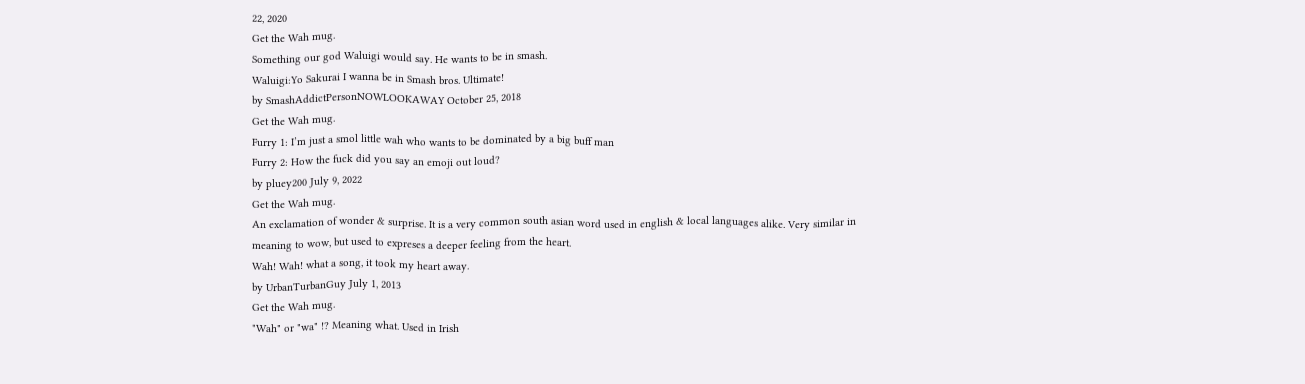22, 2020
Get the Wah mug.
Something our god Waluigi would say. He wants to be in smash.
Waluigi:Yo Sakurai I wanna be in Smash bros. Ultimate!
by SmashAddictPersonNOWLOOKAWAY October 25, 2018
Get the Wah mug.
Furry 1: I’m just a smol little wah who wants to be dominated by a big buff man
Furry 2: How the fuck did you say an emoji out loud?
by pluey200 July 9, 2022
Get the Wah mug.
An exclamation of wonder & surprise. It is a very common south asian word used in english & local languages alike. Very similar in meaning to wow, but used to expreses a deeper feeling from the heart.
Wah! Wah! what a song, it took my heart away.
by UrbanTurbanGuy July 1, 2013
Get the Wah mug.
"Wah" or "wa" !? Meaning what. Used in Irish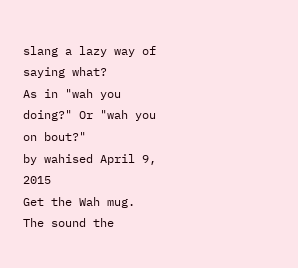slang a lazy way of saying what?
As in "wah you doing?" Or "wah you on bout?"
by wahised April 9, 2015
Get the Wah mug.
The sound the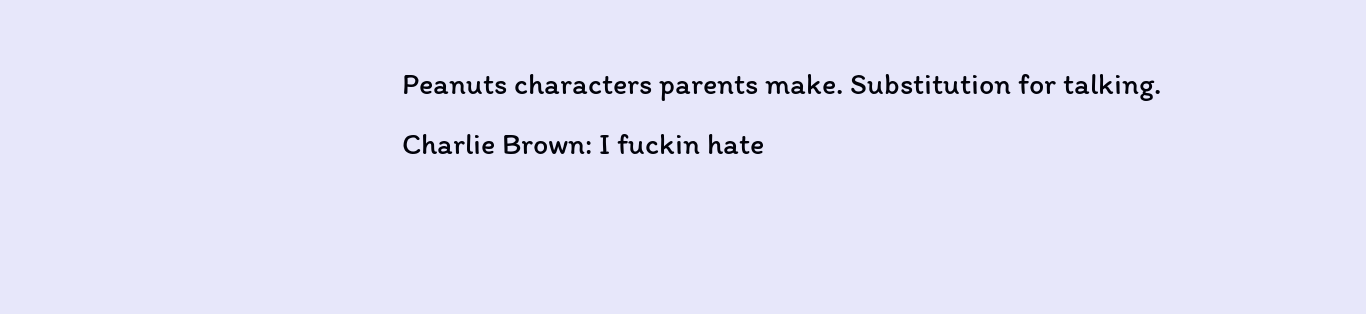Peanuts characters parents make. Substitution for talking.
Charlie Brown: I fuckin hate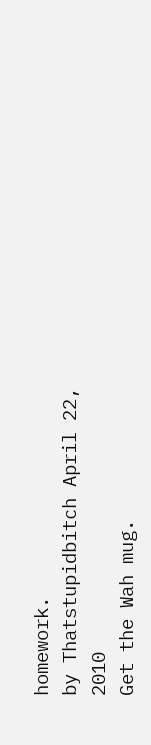homework.
by Thatstupidbitch April 22, 2010
Get the Wah mug.